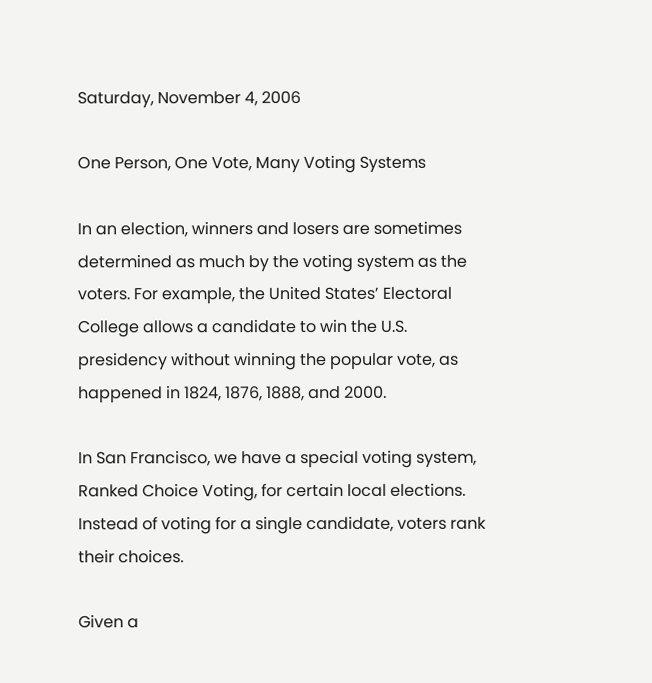Saturday, November 4, 2006

One Person, One Vote, Many Voting Systems

In an election, winners and losers are sometimes determined as much by the voting system as the voters. For example, the United States’ Electoral College allows a candidate to win the U.S. presidency without winning the popular vote, as happened in 1824, 1876, 1888, and 2000.

In San Francisco, we have a special voting system, Ranked Choice Voting, for certain local elections. Instead of voting for a single candidate, voters rank their choices.

Given a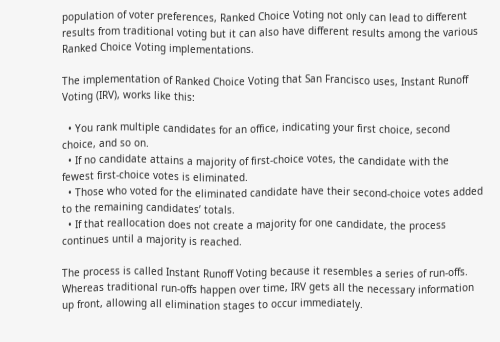population of voter preferences, Ranked Choice Voting not only can lead to different results from traditional voting but it can also have different results among the various Ranked Choice Voting implementations.

The implementation of Ranked Choice Voting that San Francisco uses, Instant Runoff Voting (IRV), works like this:

  • You rank multiple candidates for an office, indicating your first choice, second choice, and so on.
  • If no candidate attains a majority of first-choice votes, the candidate with the fewest first-choice votes is eliminated.
  • Those who voted for the eliminated candidate have their second-choice votes added to the remaining candidates’ totals.
  • If that reallocation does not create a majority for one candidate, the process continues until a majority is reached.

The process is called Instant Runoff Voting because it resembles a series of run-offs. Whereas traditional run-offs happen over time, IRV gets all the necessary information up front, allowing all elimination stages to occur immediately.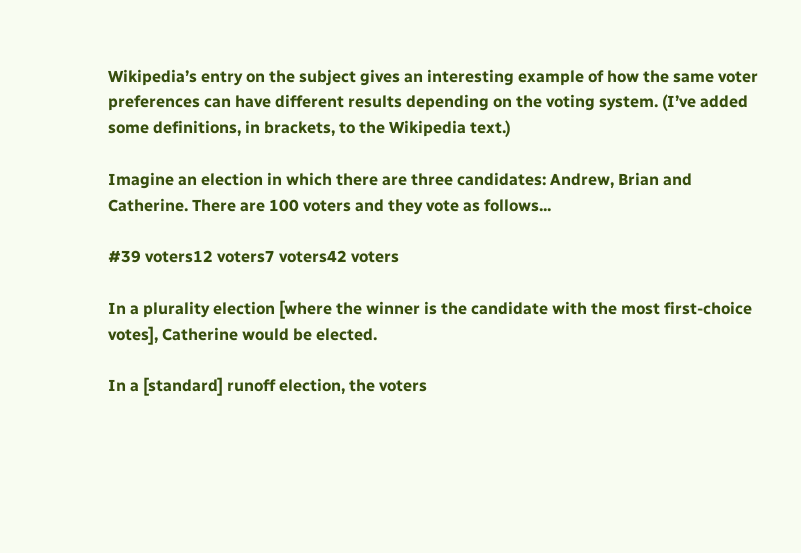Wikipedia’s entry on the subject gives an interesting example of how the same voter preferences can have different results depending on the voting system. (I’ve added some definitions, in brackets, to the Wikipedia text.)

Imagine an election in which there are three candidates: Andrew, Brian and Catherine. There are 100 voters and they vote as follows...

#39 voters12 voters7 voters42 voters

In a plurality election [where the winner is the candidate with the most first-choice votes], Catherine would be elected.

In a [standard] runoff election, the voters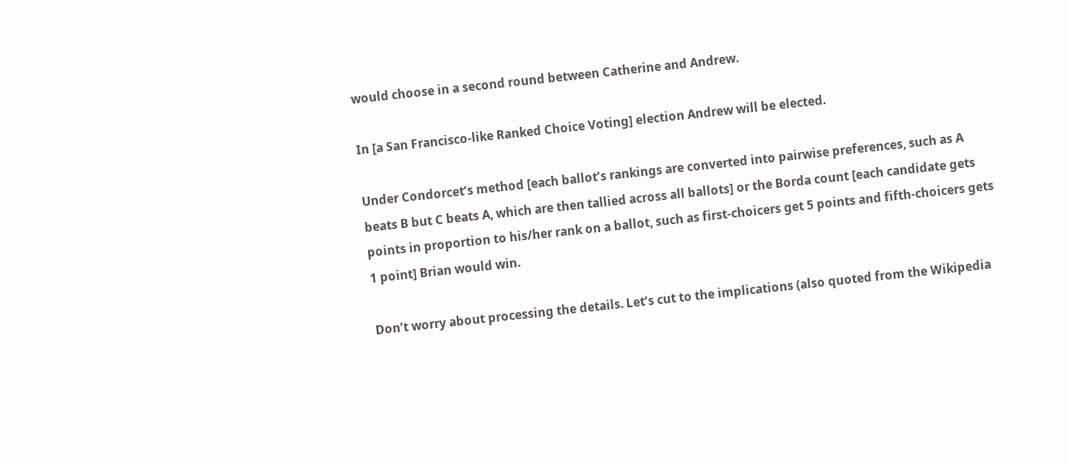would choose in a second round between Catherine and Andrew.

In [a San Francisco-like Ranked Choice Voting] election Andrew will be elected.

Under Condorcet’s method [each ballot’s rankings are converted into pairwise preferences, such as A beats B but C beats A, which are then tallied across all ballots] or the Borda count [each candidate gets points in proportion to his/her rank on a ballot, such as first-choicers get 5 points and fifth-choicers gets 1 point] Brian would win.

Don’t worry about processing the details. Let’s cut to the implications (also quoted from the Wikipedia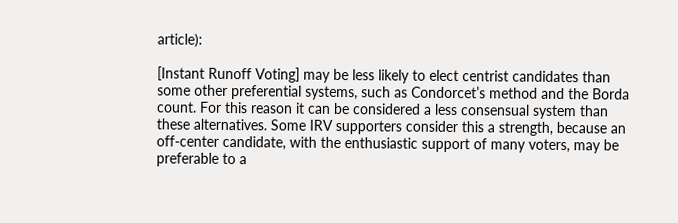article):

[Instant Runoff Voting] may be less likely to elect centrist candidates than some other preferential systems, such as Condorcet’s method and the Borda count. For this reason it can be considered a less consensual system than these alternatives. Some IRV supporters consider this a strength, because an off-center candidate, with the enthusiastic support of many voters, may be preferable to a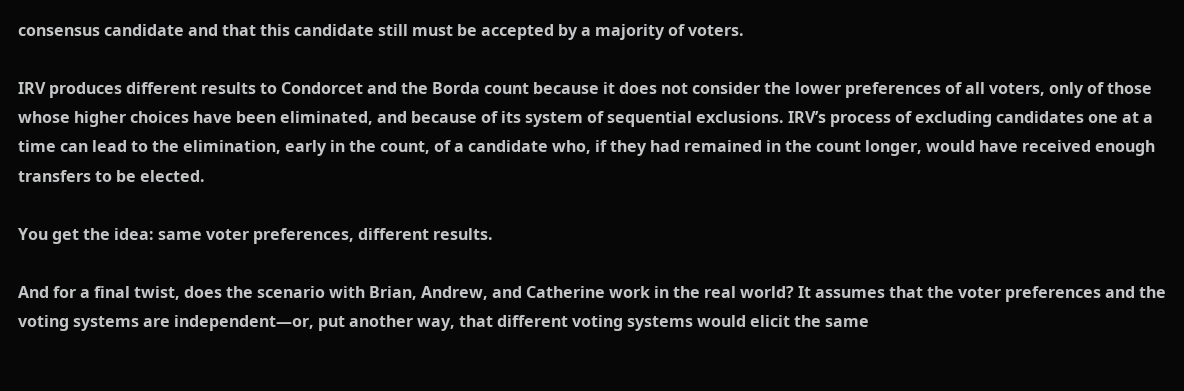consensus candidate and that this candidate still must be accepted by a majority of voters.

IRV produces different results to Condorcet and the Borda count because it does not consider the lower preferences of all voters, only of those whose higher choices have been eliminated, and because of its system of sequential exclusions. IRV’s process of excluding candidates one at a time can lead to the elimination, early in the count, of a candidate who, if they had remained in the count longer, would have received enough transfers to be elected.

You get the idea: same voter preferences, different results.

And for a final twist, does the scenario with Brian, Andrew, and Catherine work in the real world? It assumes that the voter preferences and the voting systems are independent—or, put another way, that different voting systems would elicit the same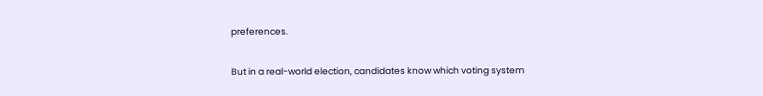preferences.

But in a real-world election, candidates know which voting system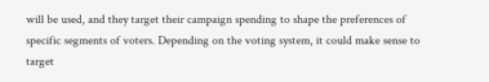will be used, and they target their campaign spending to shape the preferences of specific segments of voters. Depending on the voting system, it could make sense to target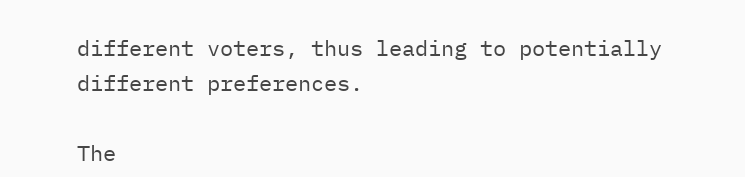different voters, thus leading to potentially different preferences.

The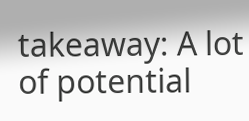takeaway: A lot of potential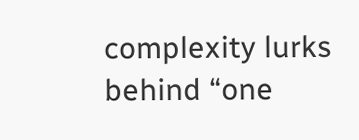complexity lurks behind “one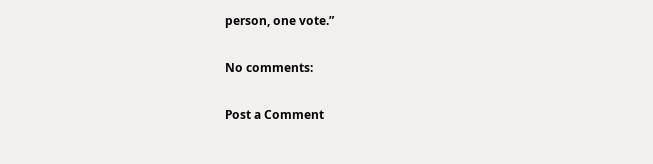person, one vote.”

No comments:

Post a Comment